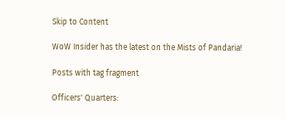Skip to Content

WoW Insider has the latest on the Mists of Pandaria!

Posts with tag fragment

Officers' Quarters: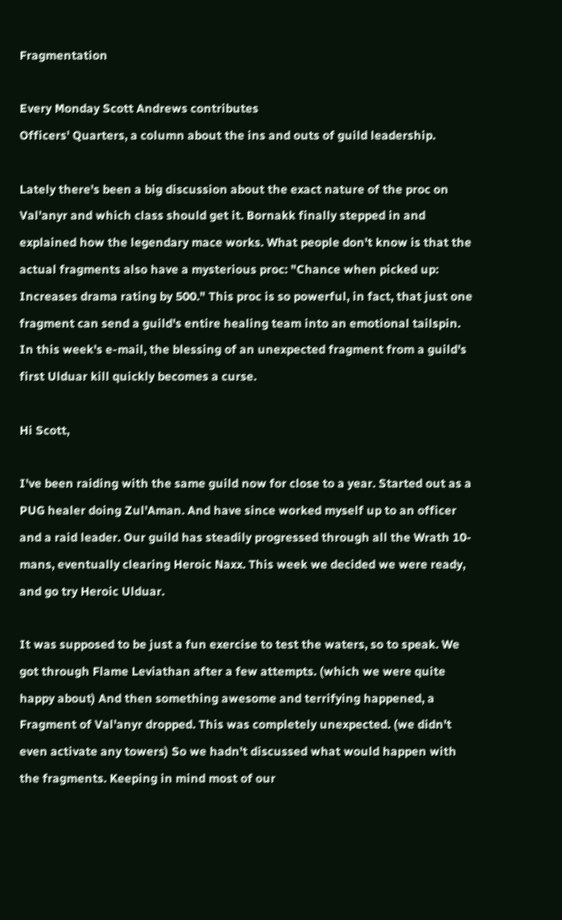Fragmentation

Every Monday Scott Andrews contributes
Officers' Quarters, a column about the ins and outs of guild leadership.

Lately there's been a big discussion about the exact nature of the proc on Val'anyr and which class should get it. Bornakk finally stepped in and explained how the legendary mace works. What people don't know is that the actual fragments also have a mysterious proc: "Chance when picked up: Increases drama rating by 500." This proc is so powerful, in fact, that just one fragment can send a guild's entire healing team into an emotional tailspin. In this week's e-mail, the blessing of an unexpected fragment from a guild's first Ulduar kill quickly becomes a curse.

Hi Scott,

I've been raiding with the same guild now for close to a year. Started out as a PUG healer doing Zul'Aman. And have since worked myself up to an officer and a raid leader. Our guild has steadily progressed through all the Wrath 10-mans, eventually clearing Heroic Naxx. This week we decided we were ready, and go try Heroic Ulduar.

It was supposed to be just a fun exercise to test the waters, so to speak. We got through Flame Leviathan after a few attempts. (which we were quite happy about) And then something awesome and terrifying happened, a Fragment of Val'anyr dropped. This was completely unexpected. (we didn't even activate any towers) So we hadn't discussed what would happen with the fragments. Keeping in mind most of our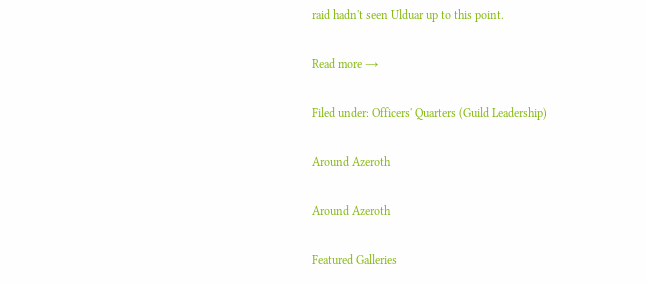raid hadn't seen Ulduar up to this point.

Read more →

Filed under: Officers' Quarters (Guild Leadership)

Around Azeroth

Around Azeroth

Featured Galleries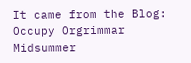It came from the Blog: Occupy Orgrimmar
Midsummer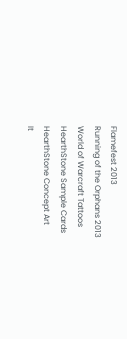Flamefest 2013
Running of the Orphans 2013
World of Warcraft Tattoos
HearthStone Sample Cards
HearthStone Concept Art
It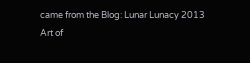came from the Blog: Lunar Lunacy 2013
Art of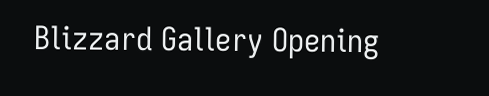Blizzard Gallery Opening